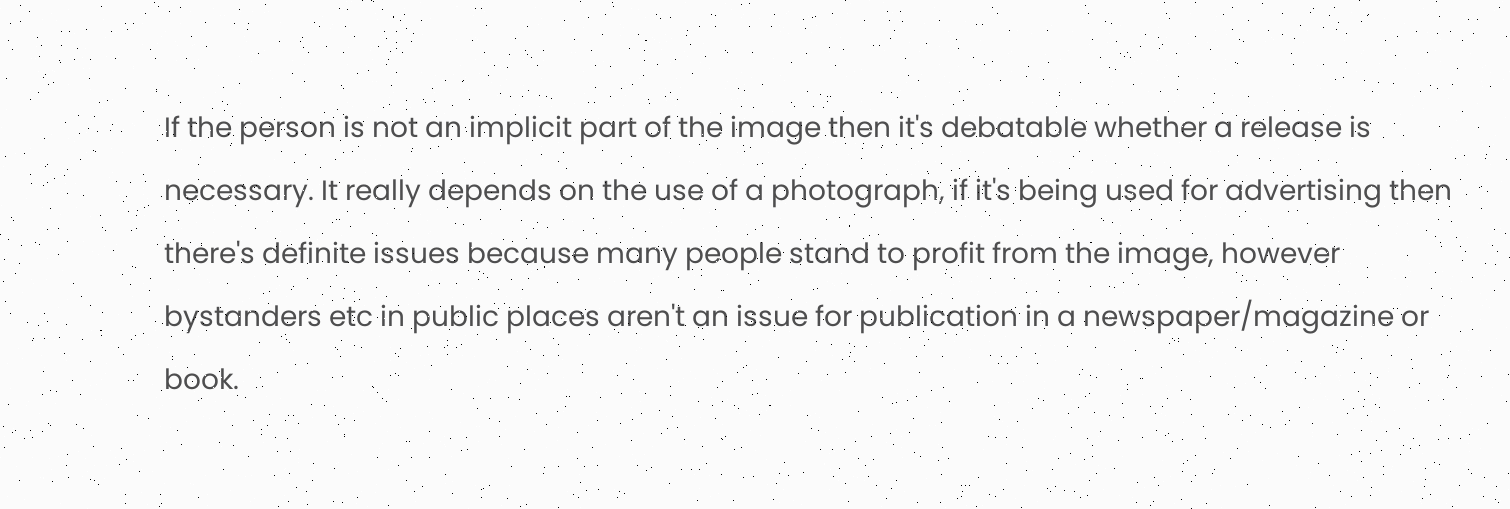If the person is not an implicit part of the image then it's debatable whether a release is necessary. It really depends on the use of a photograph, if it's being used for advertising then there's definite issues because many people stand to profit from the image, however bystanders etc in public places aren't an issue for publication in a newspaper/magazine or book.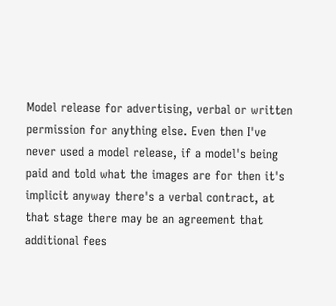Model release for advertising, verbal or written permission for anything else. Even then I've never used a model release, if a model's being paid and told what the images are for then it's implicit anyway there's a verbal contract, at that stage there may be an agreement that additional fees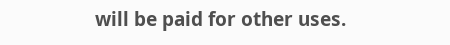will be paid for other uses.